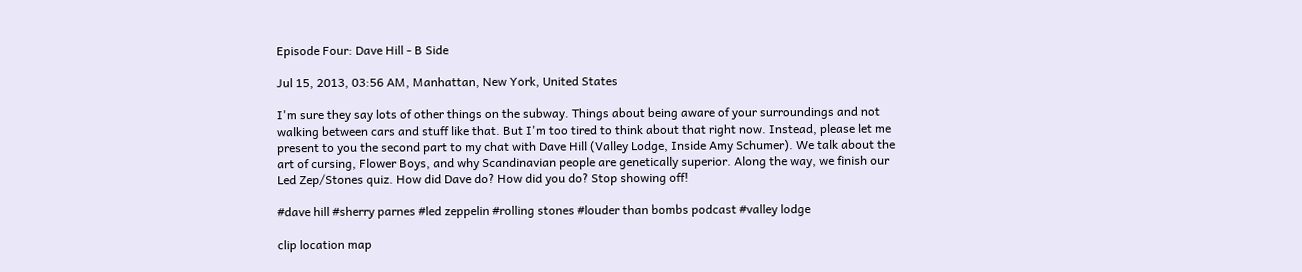Episode Four: Dave Hill - B Side

Jul 15, 2013, 03:56 AM, Manhattan, New York, United States

I'm sure they say lots of other things on the subway. Things about being aware of your surroundings and not walking between cars and stuff like that. But I'm too tired to think about that right now. Instead, please let me present to you the second part to my chat with Dave Hill (Valley Lodge, Inside Amy Schumer). We talk about the art of cursing, Flower Boys, and why Scandinavian people are genetically superior. Along the way, we finish our Led Zep/Stones quiz. How did Dave do? How did you do? Stop showing off!

#dave hill #sherry parnes #led zeppelin #rolling stones #louder than bombs podcast #valley lodge

clip location map